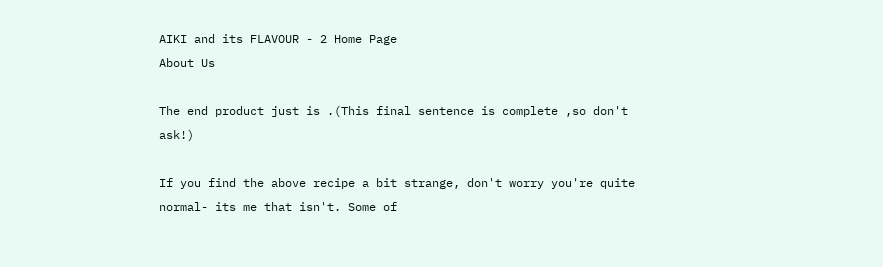AIKI and its FLAVOUR - 2 Home Page
About Us

The end product just is .(This final sentence is complete ,so don't ask!)

If you find the above recipe a bit strange, don't worry you're quite normal- its me that isn't. Some of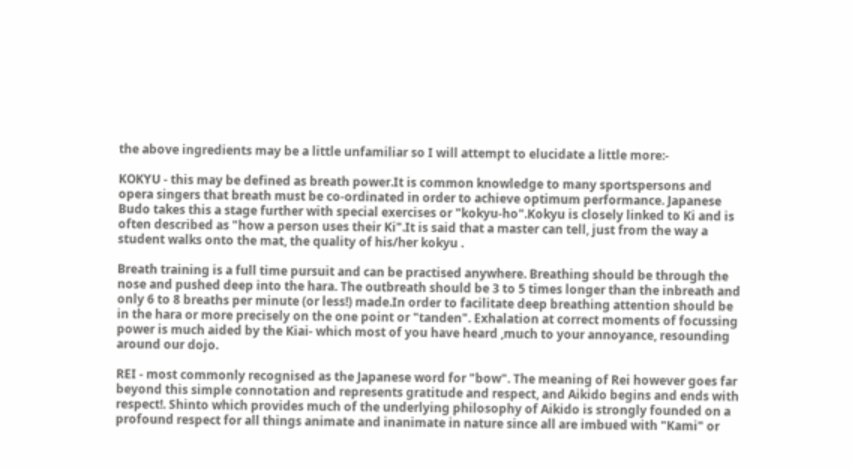the above ingredients may be a little unfamiliar so I will attempt to elucidate a little more:-

KOKYU - this may be defined as breath power.It is common knowledge to many sportspersons and opera singers that breath must be co-ordinated in order to achieve optimum performance. Japanese Budo takes this a stage further with special exercises or "kokyu-ho".Kokyu is closely linked to Ki and is often described as "how a person uses their Ki".It is said that a master can tell, just from the way a student walks onto the mat, the quality of his/her kokyu .

Breath training is a full time pursuit and can be practised anywhere. Breathing should be through the nose and pushed deep into the hara. The outbreath should be 3 to 5 times longer than the inbreath and only 6 to 8 breaths per minute (or less!) made.In order to facilitate deep breathing attention should be in the hara or more precisely on the one point or "tanden". Exhalation at correct moments of focussing power is much aided by the Kiai- which most of you have heard ,much to your annoyance, resounding around our dojo.

REI - most commonly recognised as the Japanese word for "bow". The meaning of Rei however goes far beyond this simple connotation and represents gratitude and respect, and Aikido begins and ends with respect!. Shinto which provides much of the underlying philosophy of Aikido is strongly founded on a profound respect for all things animate and inanimate in nature since all are imbued with "Kami" or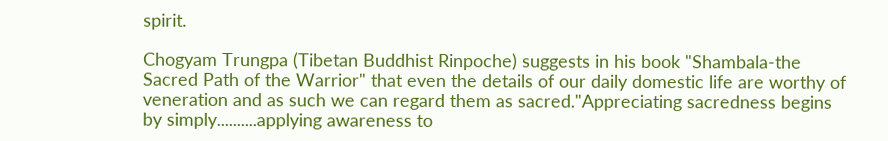spirit.

Chogyam Trungpa (Tibetan Buddhist Rinpoche) suggests in his book "Shambala-the Sacred Path of the Warrior" that even the details of our daily domestic life are worthy of veneration and as such we can regard them as sacred."Appreciating sacredness begins by simply..........applying awareness to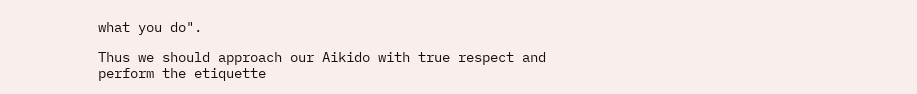what you do".

Thus we should approach our Aikido with true respect and perform the etiquette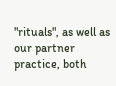"rituals", as well as our partner practice, both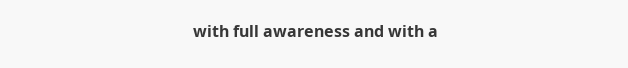with full awareness and with a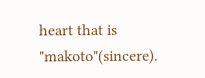heart that is "makoto"(sincere).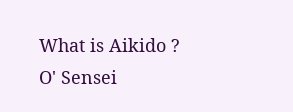What is Aikido ?
O' Sensei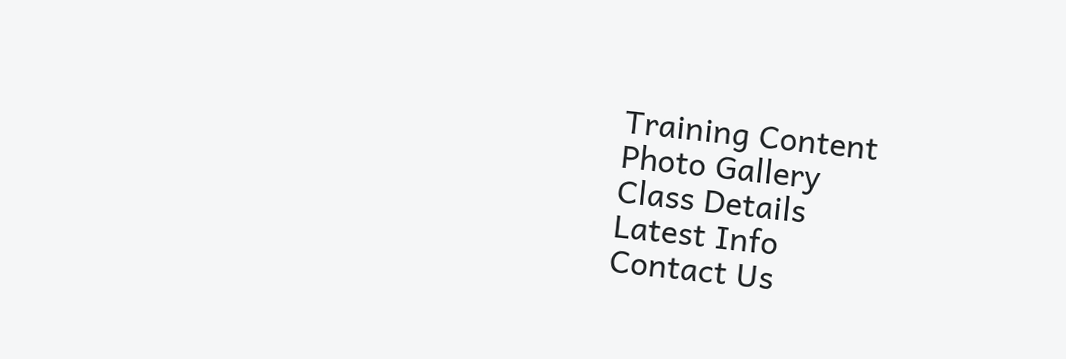Training Content
Photo Gallery
Class Details
Latest Info
Contact Us